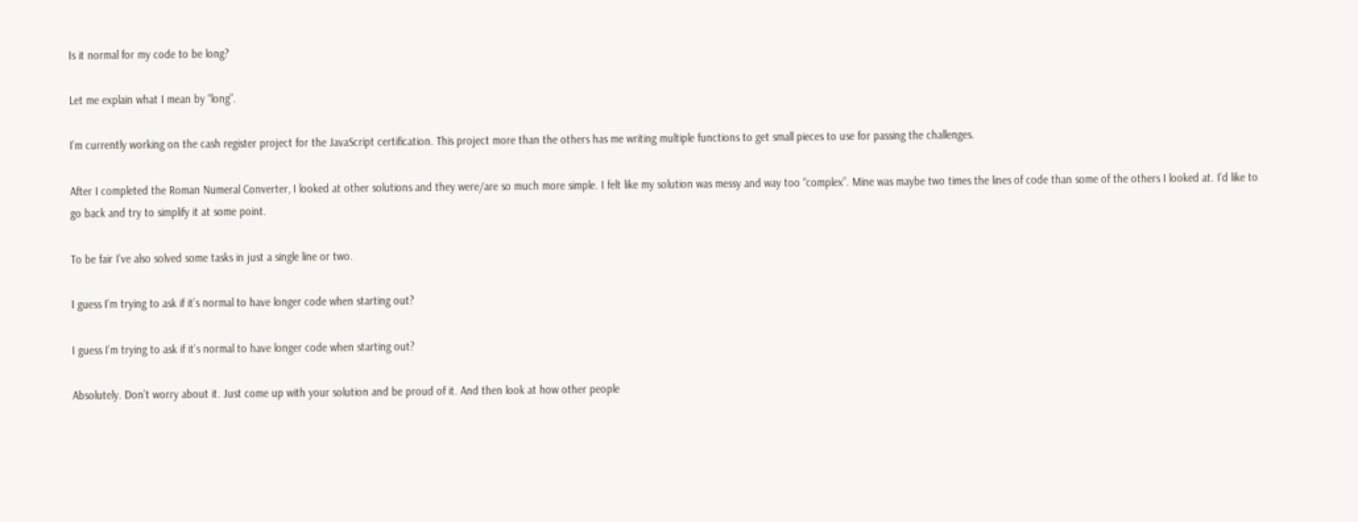Is it normal for my code to be long?

Let me explain what I mean by “long”.

I’m currently working on the cash register project for the JavaScript certification. This project more than the others has me writing multiple functions to get small pieces to use for passing the challenges.

After I completed the Roman Numeral Converter, I looked at other solutions and they were/are so much more simple. I felt like my solution was messy and way too “complex”. Mine was maybe two times the lines of code than some of the others I looked at. I’d like to go back and try to simplify it at some point.

To be fair I’ve also solved some tasks in just a single line or two.

I guess I’m trying to ask if it’s normal to have longer code when starting out?

I guess I’m trying to ask if it’s normal to have longer code when starting out?

Absolutely. Don’t worry about it. Just come up with your solution and be proud of it. And then look at how other people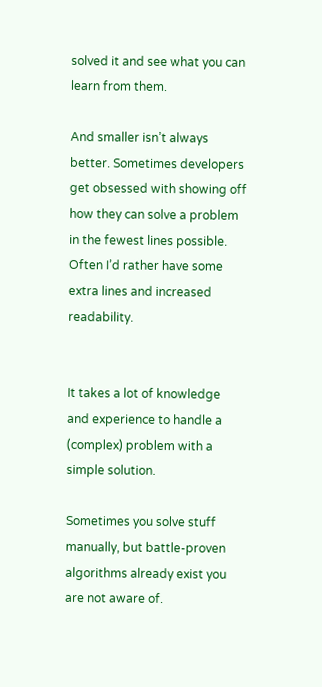solved it and see what you can learn from them.

And smaller isn’t always better. Sometimes developers get obsessed with showing off how they can solve a problem in the fewest lines possible. Often I’d rather have some extra lines and increased readability.


It takes a lot of knowledge and experience to handle a (complex) problem with a simple solution.

Sometimes you solve stuff manually, but battle-proven algorithms already exist you are not aware of.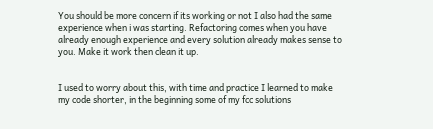You should be more concern if its working or not I also had the same experience when i was starting. Refactoring comes when you have already enough experience and every solution already makes sense to you. Make it work then clean it up.


I used to worry about this, with time and practice I learned to make my code shorter, in the beginning some of my fcc solutions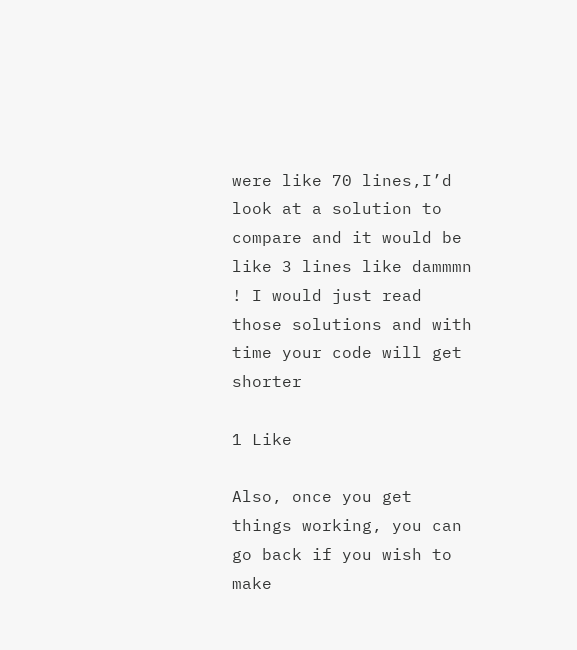were like 70 lines,I’d look at a solution to compare and it would be like 3 lines like dammmn ! I would just read those solutions and with time your code will get shorter

1 Like

Also, once you get things working, you can go back if you wish to make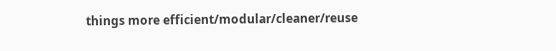things more efficient/modular/cleaner/reuse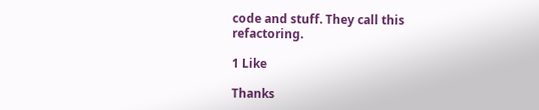code and stuff. They call this refactoring.

1 Like

Thanks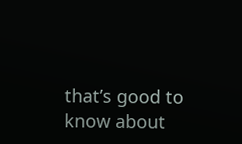that’s good to know about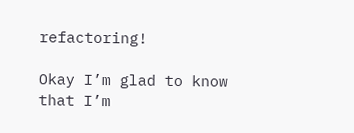refactoring!

Okay I’m glad to know that I’m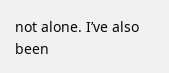not alone. I’ve also been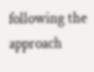following the approach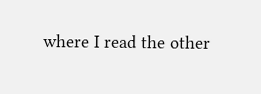where I read the other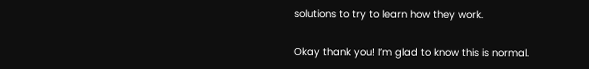solutions to try to learn how they work.

Okay thank you! I’m glad to know this is normal.